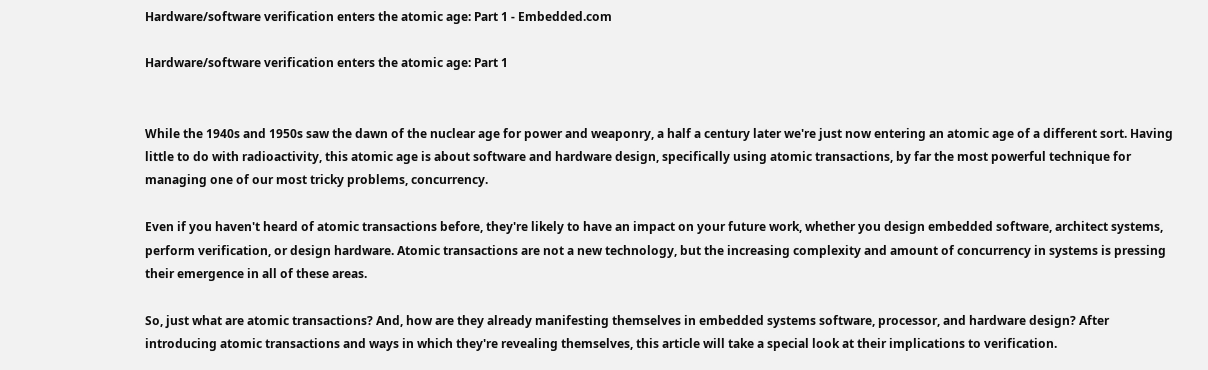Hardware/software verification enters the atomic age: Part 1 - Embedded.com

Hardware/software verification enters the atomic age: Part 1


While the 1940s and 1950s saw the dawn of the nuclear age for power and weaponry, a half a century later we're just now entering an atomic age of a different sort. Having little to do with radioactivity, this atomic age is about software and hardware design, specifically using atomic transactions, by far the most powerful technique for managing one of our most tricky problems, concurrency.

Even if you haven't heard of atomic transactions before, they're likely to have an impact on your future work, whether you design embedded software, architect systems, perform verification, or design hardware. Atomic transactions are not a new technology, but the increasing complexity and amount of concurrency in systems is pressing their emergence in all of these areas.

So, just what are atomic transactions? And, how are they already manifesting themselves in embedded systems software, processor, and hardware design? After introducing atomic transactions and ways in which they're revealing themselves, this article will take a special look at their implications to verification.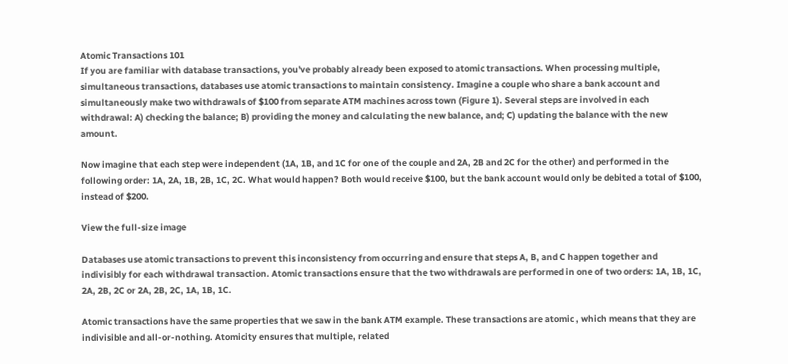Atomic Transactions 101
If you are familiar with database transactions, you've probably already been exposed to atomic transactions. When processing multiple, simultaneous transactions, databases use atomic transactions to maintain consistency. Imagine a couple who share a bank account and simultaneously make two withdrawals of $100 from separate ATM machines across town (Figure 1). Several steps are involved in each withdrawal: A) checking the balance; B) providing the money and calculating the new balance, and; C) updating the balance with the new amount.

Now imagine that each step were independent (1A, 1B, and 1C for one of the couple and 2A, 2B and 2C for the other) and performed in the following order: 1A, 2A, 1B, 2B, 1C, 2C. What would happen? Both would receive $100, but the bank account would only be debited a total of $100, instead of $200.

View the full-size image

Databases use atomic transactions to prevent this inconsistency from occurring and ensure that steps A, B, and C happen together and indivisibly for each withdrawal transaction. Atomic transactions ensure that the two withdrawals are performed in one of two orders: 1A, 1B, 1C, 2A, 2B, 2C or 2A, 2B, 2C, 1A, 1B, 1C.

Atomic transactions have the same properties that we saw in the bank ATM example. These transactions are atomic , which means that they are indivisible and all-or-nothing. Atomicity ensures that multiple, related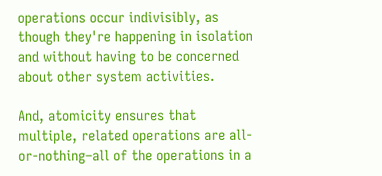operations occur indivisibly, as though they're happening in isolation and without having to be concerned about other system activities.

And, atomicity ensures that multiple, related operations are all-or-nothing–all of the operations in a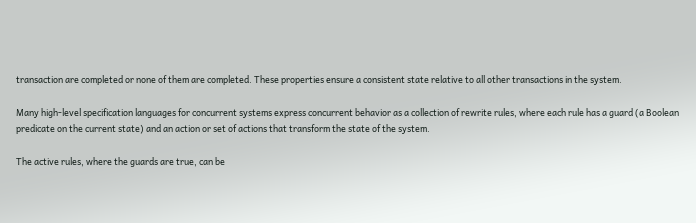transaction are completed or none of them are completed. These properties ensure a consistent state relative to all other transactions in the system.

Many high-level specification languages for concurrent systems express concurrent behavior as a collection of rewrite rules, where each rule has a guard (a Boolean predicate on the current state) and an action or set of actions that transform the state of the system.

The active rules, where the guards are true, can be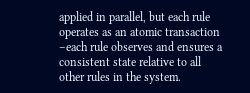applied in parallel, but each rule operates as an atomic transaction –each rule observes and ensures a consistent state relative to all other rules in the system.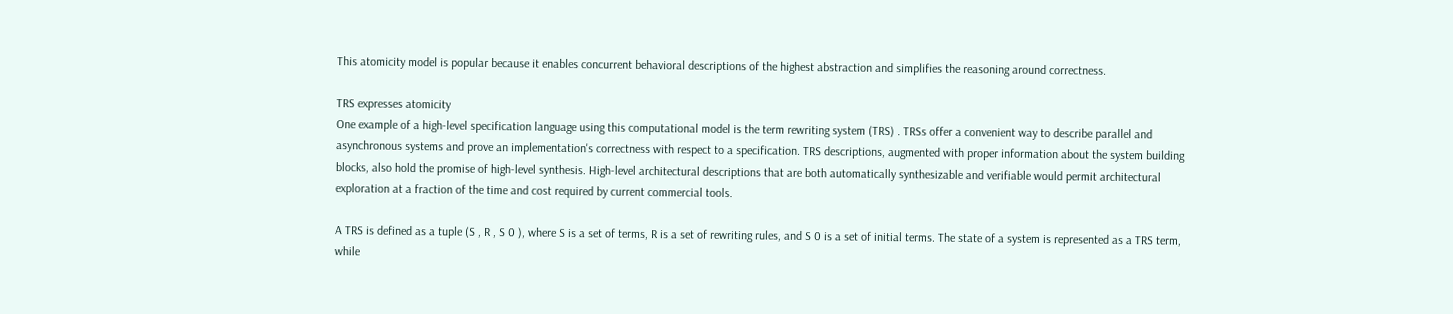This atomicity model is popular because it enables concurrent behavioral descriptions of the highest abstraction and simplifies the reasoning around correctness.

TRS expresses atomicity
One example of a high-level specification language using this computational model is the term rewriting system (TRS) . TRSs offer a convenient way to describe parallel and asynchronous systems and prove an implementation's correctness with respect to a specification. TRS descriptions, augmented with proper information about the system building blocks, also hold the promise of high-level synthesis. High-level architectural descriptions that are both automatically synthesizable and verifiable would permit architectural exploration at a fraction of the time and cost required by current commercial tools.

A TRS is defined as a tuple (S , R , S 0 ), where S is a set of terms, R is a set of rewriting rules, and S 0 is a set of initial terms. The state of a system is represented as a TRS term, while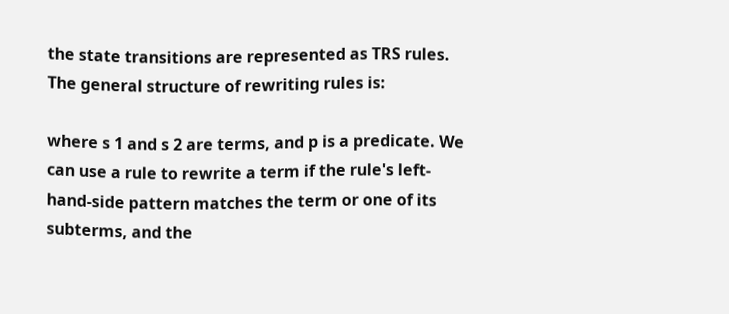the state transitions are represented as TRS rules. The general structure of rewriting rules is:

where s 1 and s 2 are terms, and p is a predicate. We can use a rule to rewrite a term if the rule's left-hand-side pattern matches the term or one of its subterms, and the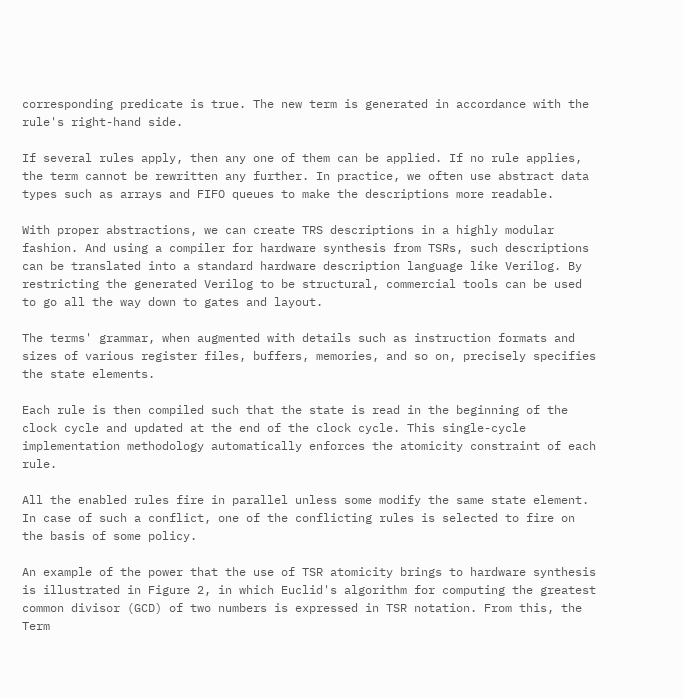corresponding predicate is true. The new term is generated in accordance with the rule's right-hand side.

If several rules apply, then any one of them can be applied. If no rule applies, the term cannot be rewritten any further. In practice, we often use abstract data types such as arrays and FIFO queues to make the descriptions more readable.

With proper abstractions, we can create TRS descriptions in a highly modular fashion. And using a compiler for hardware synthesis from TSRs, such descriptions can be translated into a standard hardware description language like Verilog. By restricting the generated Verilog to be structural, commercial tools can be used to go all the way down to gates and layout.

The terms' grammar, when augmented with details such as instruction formats and sizes of various register files, buffers, memories, and so on, precisely specifies the state elements.

Each rule is then compiled such that the state is read in the beginning of the clock cycle and updated at the end of the clock cycle. This single-cycle implementation methodology automatically enforces the atomicity constraint of each rule.

All the enabled rules fire in parallel unless some modify the same state element. In case of such a conflict, one of the conflicting rules is selected to fire on the basis of some policy.

An example of the power that the use of TSR atomicity brings to hardware synthesis is illustrated in Figure 2, in which Euclid's algorithm for computing the greatest common divisor (GCD) of two numbers is expressed in TSR notation. From this, the Term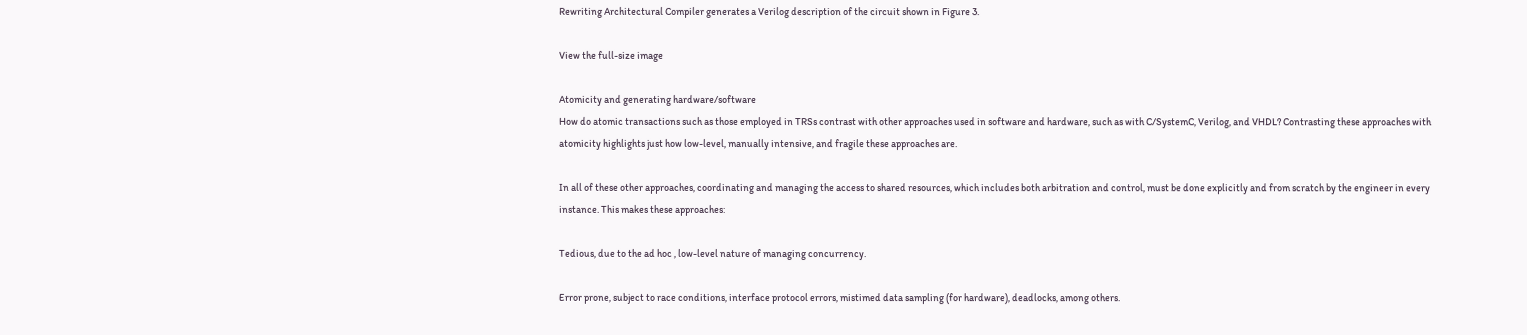Rewriting Architectural Compiler generates a Verilog description of the circuit shown in Figure 3.

View the full-size image

Atomicity and generating hardware/software
How do atomic transactions such as those employed in TRSs contrast with other approaches used in software and hardware, such as with C/SystemC, Verilog, and VHDL? Contrasting these approaches with atomicity highlights just how low-level, manually intensive, and fragile these approaches are.

In all of these other approaches, coordinating and managing the access to shared resources, which includes both arbitration and control, must be done explicitly and from scratch by the engineer in every instance. This makes these approaches:

Tedious, due to the ad hoc , low-level nature of managing concurrency.

Error prone, subject to race conditions, interface protocol errors, mistimed data sampling (for hardware), deadlocks, among others.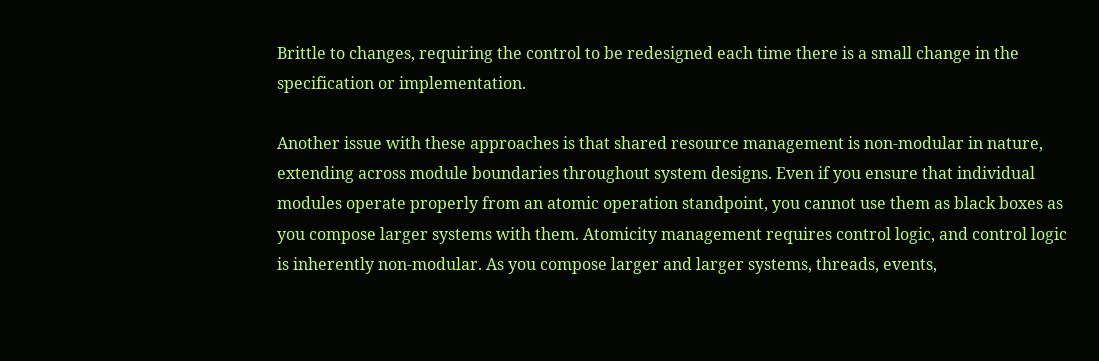Brittle to changes, requiring the control to be redesigned each time there is a small change in the specification or implementation.

Another issue with these approaches is that shared resource management is non-modular in nature, extending across module boundaries throughout system designs. Even if you ensure that individual modules operate properly from an atomic operation standpoint, you cannot use them as black boxes as you compose larger systems with them. Atomicity management requires control logic, and control logic is inherently non-modular. As you compose larger and larger systems, threads, events,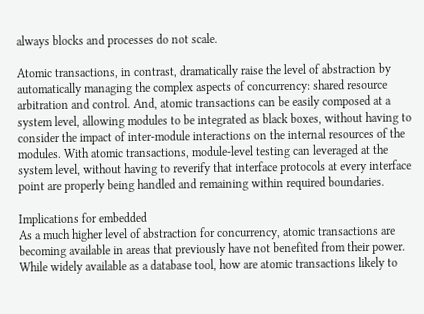always blocks and processes do not scale.

Atomic transactions, in contrast, dramatically raise the level of abstraction by automatically managing the complex aspects of concurrency: shared resource arbitration and control. And, atomic transactions can be easily composed at a system level, allowing modules to be integrated as black boxes, without having to consider the impact of inter-module interactions on the internal resources of the modules. With atomic transactions, module-level testing can leveraged at the system level, without having to reverify that interface protocols at every interface point are properly being handled and remaining within required boundaries.

Implications for embedded
As a much higher level of abstraction for concurrency, atomic transactions are becoming available in areas that previously have not benefited from their power. While widely available as a database tool, how are atomic transactions likely to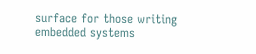surface for those writing embedded systems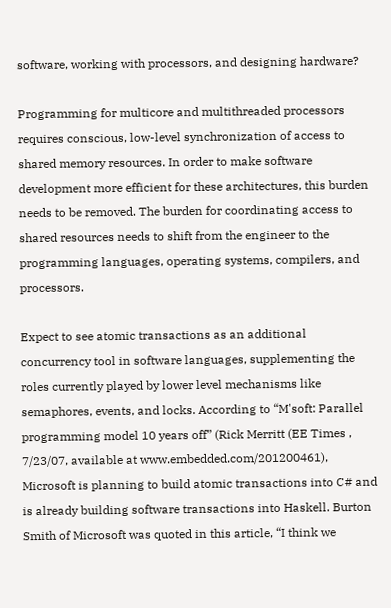software, working with processors, and designing hardware?

Programming for multicore and multithreaded processors requires conscious, low-level synchronization of access to shared memory resources. In order to make software development more efficient for these architectures, this burden needs to be removed. The burden for coordinating access to shared resources needs to shift from the engineer to the programming languages, operating systems, compilers, and processors.

Expect to see atomic transactions as an additional concurrency tool in software languages, supplementing the roles currently played by lower level mechanisms like semaphores, events, and locks. According to “M'soft: Parallel programming model 10 years off” (Rick Merritt (EE Times , 7/23/07, available at www.embedded.com/201200461), Microsoft is planning to build atomic transactions into C# and is already building software transactions into Haskell. Burton Smith of Microsoft was quoted in this article, “I think we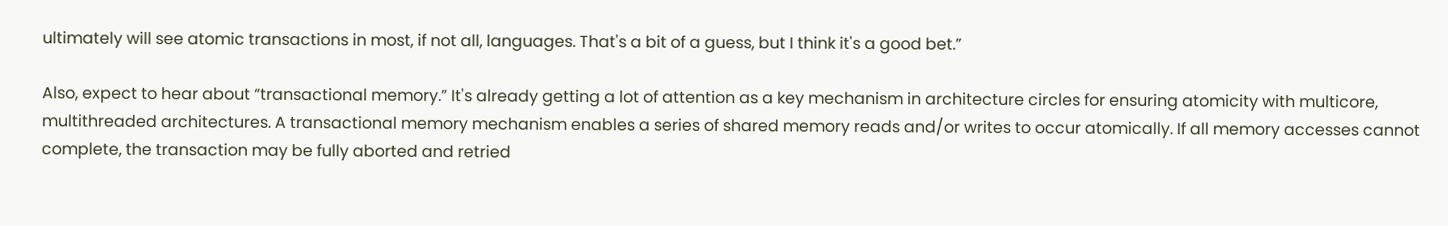ultimately will see atomic transactions in most, if not all, languages. That's a bit of a guess, but I think it's a good bet.”

Also, expect to hear about “transactional memory.” It's already getting a lot of attention as a key mechanism in architecture circles for ensuring atomicity with multicore, multithreaded architectures. A transactional memory mechanism enables a series of shared memory reads and/or writes to occur atomically. If all memory accesses cannot complete, the transaction may be fully aborted and retried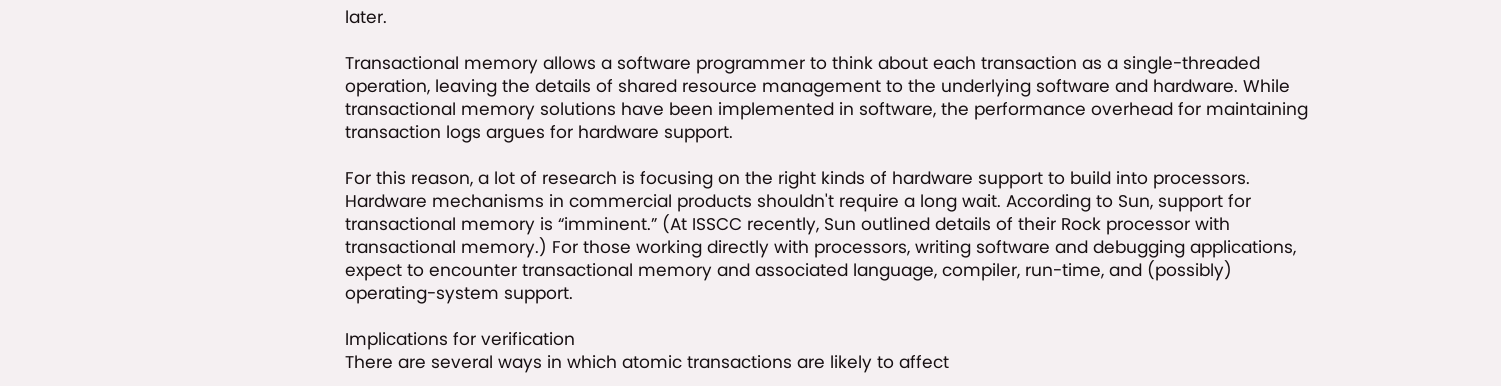later.

Transactional memory allows a software programmer to think about each transaction as a single-threaded operation, leaving the details of shared resource management to the underlying software and hardware. While transactional memory solutions have been implemented in software, the performance overhead for maintaining transaction logs argues for hardware support.

For this reason, a lot of research is focusing on the right kinds of hardware support to build into processors. Hardware mechanisms in commercial products shouldn't require a long wait. According to Sun, support for transactional memory is “imminent.” (At ISSCC recently, Sun outlined details of their Rock processor with transactional memory.) For those working directly with processors, writing software and debugging applications, expect to encounter transactional memory and associated language, compiler, run-time, and (possibly) operating-system support.

Implications for verification
There are several ways in which atomic transactions are likely to affect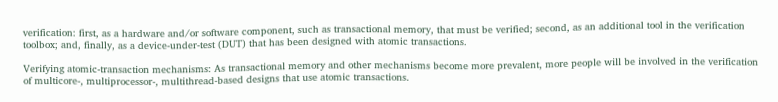verification: first, as a hardware and/or software component, such as transactional memory, that must be verified; second, as an additional tool in the verification toolbox; and, finally, as a device-under-test (DUT) that has been designed with atomic transactions.

Verifying atomic-transaction mechanisms: As transactional memory and other mechanisms become more prevalent, more people will be involved in the verification of multicore-, multiprocessor-, multithread-based designs that use atomic transactions.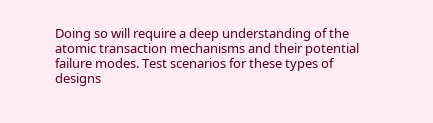Doing so will require a deep understanding of the atomic transaction mechanisms and their potential failure modes. Test scenarios for these types of designs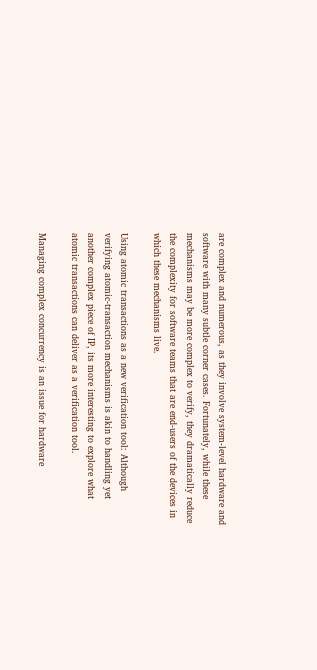are complex and numerous, as they involve system-level hardware and software with many subtle corner cases. Fortunately, while these mechanisms may be more complex to verify, they dramatically reduce the complexity for software teams that are end-users of the devices in which these mechanisms live.

Using atomic transactions as a new verification tool: Although verifying atomic-transaction mechanisms is akin to handling yet another complex piece of IP, its more interesting to explore what atomic transactions can deliver as a verification tool.

Managing complex concurrency is an issue for hardware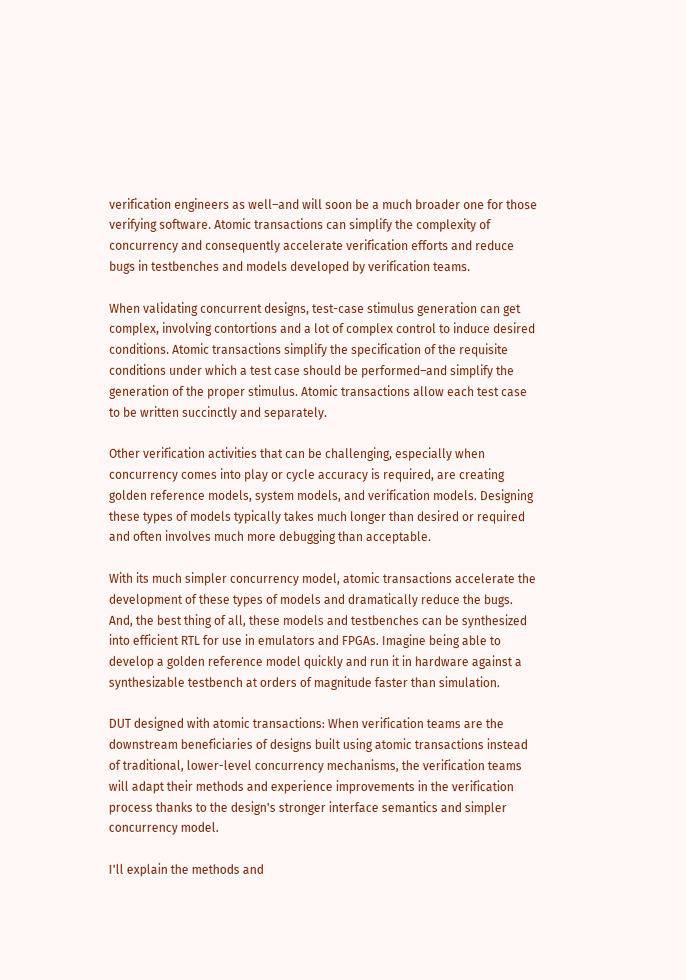verification engineers as well–and will soon be a much broader one for those verifying software. Atomic transactions can simplify the complexity of concurrency and consequently accelerate verification efforts and reduce bugs in testbenches and models developed by verification teams.

When validating concurrent designs, test-case stimulus generation can get complex, involving contortions and a lot of complex control to induce desired conditions. Atomic transactions simplify the specification of the requisite conditions under which a test case should be performed–and simplify the generation of the proper stimulus. Atomic transactions allow each test case to be written succinctly and separately.

Other verification activities that can be challenging, especially when concurrency comes into play or cycle accuracy is required, are creating golden reference models, system models, and verification models. Designing these types of models typically takes much longer than desired or required and often involves much more debugging than acceptable.

With its much simpler concurrency model, atomic transactions accelerate the development of these types of models and dramatically reduce the bugs. And, the best thing of all, these models and testbenches can be synthesized into efficient RTL for use in emulators and FPGAs. Imagine being able to develop a golden reference model quickly and run it in hardware against a synthesizable testbench at orders of magnitude faster than simulation.

DUT designed with atomic transactions: When verification teams are the downstream beneficiaries of designs built using atomic transactions instead of traditional, lower-level concurrency mechanisms, the verification teams will adapt their methods and experience improvements in the verification process thanks to the design's stronger interface semantics and simpler concurrency model.

I'll explain the methods and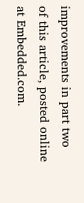improvements in part two of this article, posted online at Embedded.com.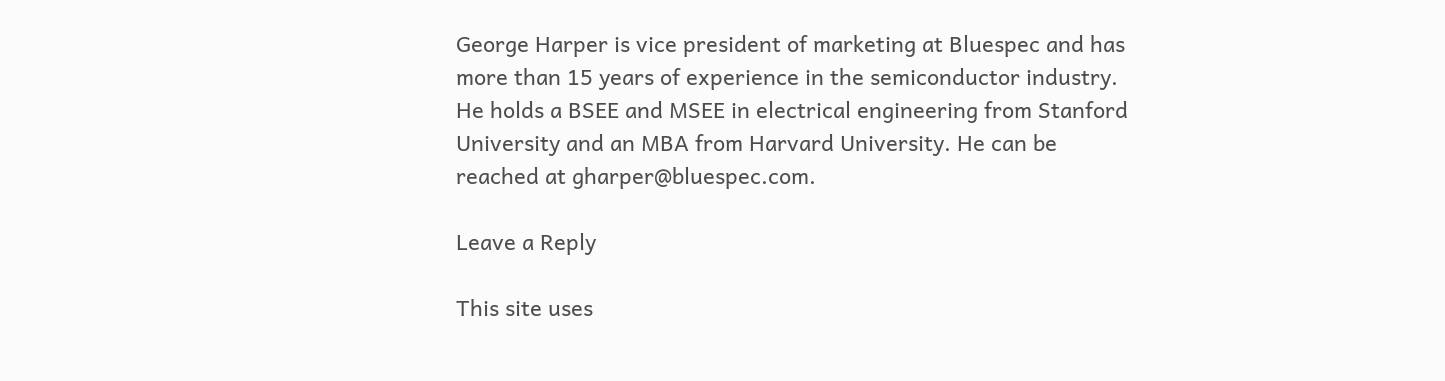George Harper is vice president of marketing at Bluespec and has more than 15 years of experience in the semiconductor industry. He holds a BSEE and MSEE in electrical engineering from Stanford University and an MBA from Harvard University. He can be reached at gharper@bluespec.com.

Leave a Reply

This site uses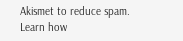Akismet to reduce spam. Learn how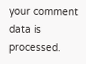your comment data is processed.